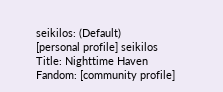seikilos: (Default)
[personal profile] seikilos
Title: Nighttime Haven
Fandom: [community profile]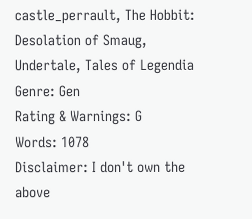castle_perrault, The Hobbit: Desolation of Smaug, Undertale, Tales of Legendia
Genre: Gen
Rating & Warnings: G
Words: 1078
Disclaimer: I don't own the above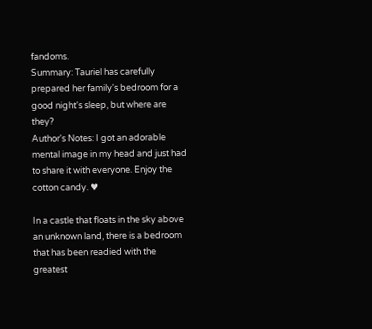fandoms.
Summary: Tauriel has carefully prepared her family's bedroom for a good night's sleep, but where are they?
Author's Notes: I got an adorable mental image in my head and just had to share it with everyone. Enjoy the cotton candy. ♥

In a castle that floats in the sky above an unknown land, there is a bedroom that has been readied with the greatest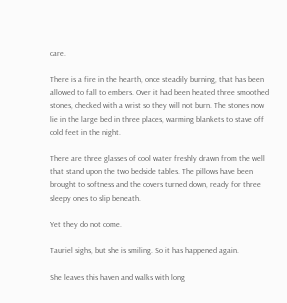care.

There is a fire in the hearth, once steadily burning, that has been allowed to fall to embers. Over it had been heated three smoothed stones, checked with a wrist so they will not burn. The stones now lie in the large bed in three places, warming blankets to stave off cold feet in the night.

There are three glasses of cool water freshly drawn from the well that stand upon the two bedside tables. The pillows have been brought to softness and the covers turned down, ready for three sleepy ones to slip beneath.

Yet they do not come.

Tauriel sighs, but she is smiling. So it has happened again.

She leaves this haven and walks with long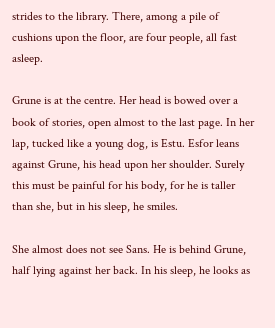strides to the library. There, among a pile of cushions upon the floor, are four people, all fast asleep.

Grune is at the centre. Her head is bowed over a book of stories, open almost to the last page. In her lap, tucked like a young dog, is Estu. Esfor leans against Grune, his head upon her shoulder. Surely this must be painful for his body, for he is taller than she, but in his sleep, he smiles.

She almost does not see Sans. He is behind Grune, half lying against her back. In his sleep, he looks as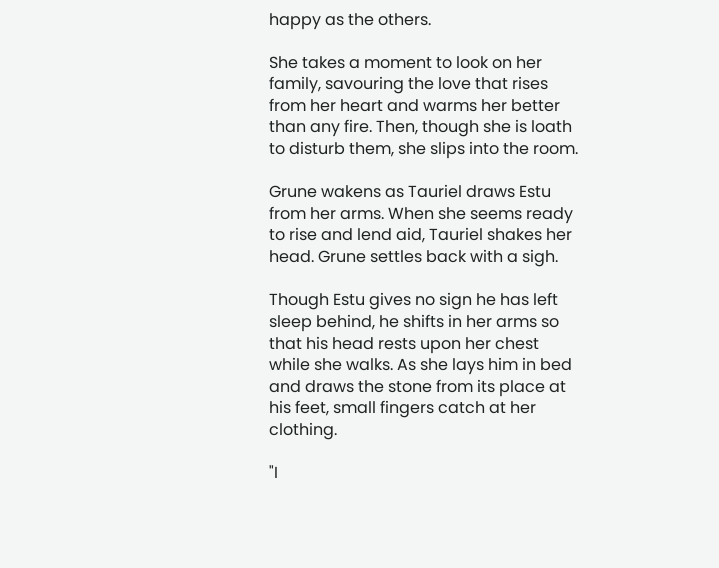happy as the others.

She takes a moment to look on her family, savouring the love that rises from her heart and warms her better than any fire. Then, though she is loath to disturb them, she slips into the room.

Grune wakens as Tauriel draws Estu from her arms. When she seems ready to rise and lend aid, Tauriel shakes her head. Grune settles back with a sigh.

Though Estu gives no sign he has left sleep behind, he shifts in her arms so that his head rests upon her chest while she walks. As she lays him in bed and draws the stone from its place at his feet, small fingers catch at her clothing.

"I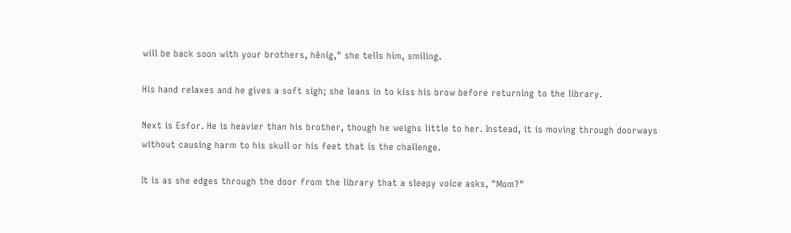will be back soon with your brothers, hênig," she tells him, smiling.

His hand relaxes and he gives a soft sigh; she leans in to kiss his brow before returning to the library.

Next is Esfor. He is heavier than his brother, though he weighs little to her. Instead, it is moving through doorways without causing harm to his skull or his feet that is the challenge.

It is as she edges through the door from the library that a sleepy voice asks, "Mom?"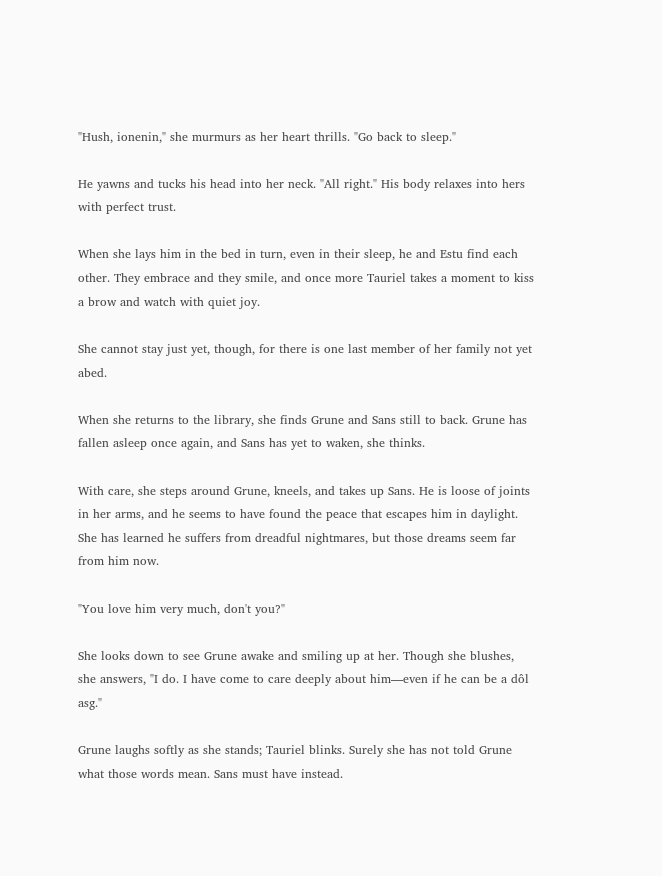"Hush, ionenin," she murmurs as her heart thrills. "Go back to sleep."

He yawns and tucks his head into her neck. "All right." His body relaxes into hers with perfect trust.

When she lays him in the bed in turn, even in their sleep, he and Estu find each other. They embrace and they smile, and once more Tauriel takes a moment to kiss a brow and watch with quiet joy.

She cannot stay just yet, though, for there is one last member of her family not yet abed.

When she returns to the library, she finds Grune and Sans still to back. Grune has fallen asleep once again, and Sans has yet to waken, she thinks.

With care, she steps around Grune, kneels, and takes up Sans. He is loose of joints in her arms, and he seems to have found the peace that escapes him in daylight. She has learned he suffers from dreadful nightmares, but those dreams seem far from him now.

"You love him very much, don't you?"

She looks down to see Grune awake and smiling up at her. Though she blushes, she answers, "I do. I have come to care deeply about him—even if he can be a dôl asg."

Grune laughs softly as she stands; Tauriel blinks. Surely she has not told Grune what those words mean. Sans must have instead.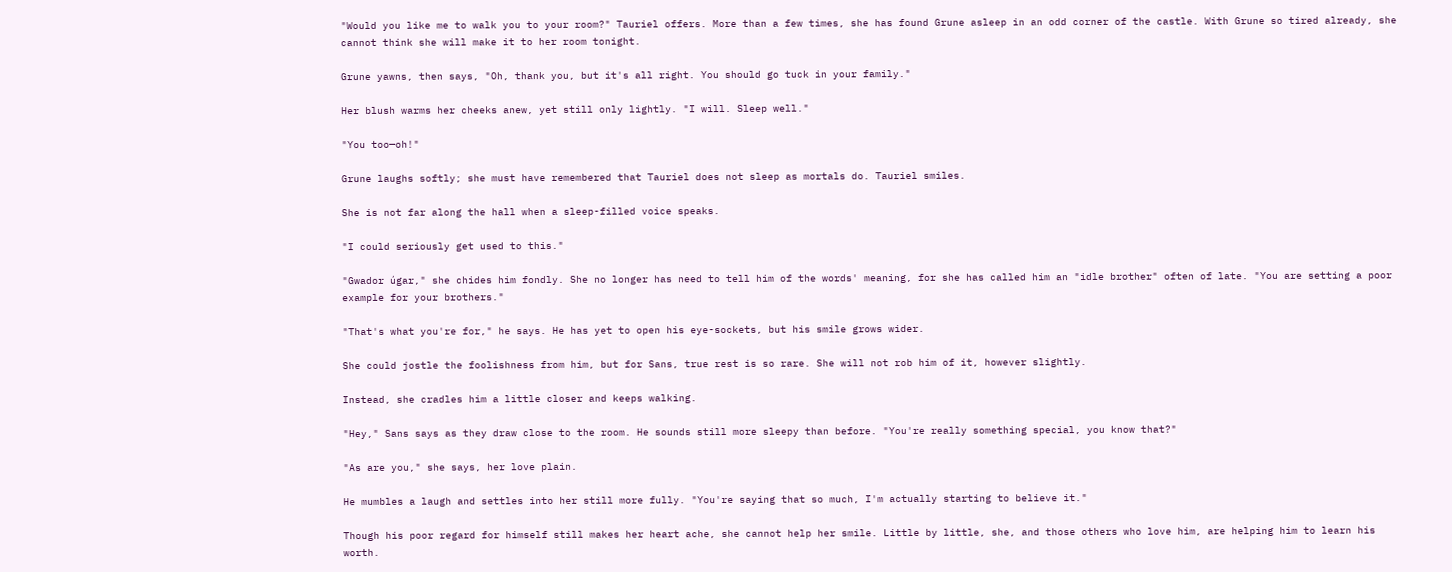"Would you like me to walk you to your room?" Tauriel offers. More than a few times, she has found Grune asleep in an odd corner of the castle. With Grune so tired already, she cannot think she will make it to her room tonight.

Grune yawns, then says, "Oh, thank you, but it's all right. You should go tuck in your family."

Her blush warms her cheeks anew, yet still only lightly. "I will. Sleep well."

"You too—oh!"

Grune laughs softly; she must have remembered that Tauriel does not sleep as mortals do. Tauriel smiles.

She is not far along the hall when a sleep-filled voice speaks.

"I could seriously get used to this."

"Gwador úgar," she chides him fondly. She no longer has need to tell him of the words' meaning, for she has called him an "idle brother" often of late. "You are setting a poor example for your brothers."

"That's what you're for," he says. He has yet to open his eye-sockets, but his smile grows wider.

She could jostle the foolishness from him, but for Sans, true rest is so rare. She will not rob him of it, however slightly.

Instead, she cradles him a little closer and keeps walking.

"Hey," Sans says as they draw close to the room. He sounds still more sleepy than before. "You're really something special, you know that?"

"As are you," she says, her love plain.

He mumbles a laugh and settles into her still more fully. "You're saying that so much, I'm actually starting to believe it."

Though his poor regard for himself still makes her heart ache, she cannot help her smile. Little by little, she, and those others who love him, are helping him to learn his worth.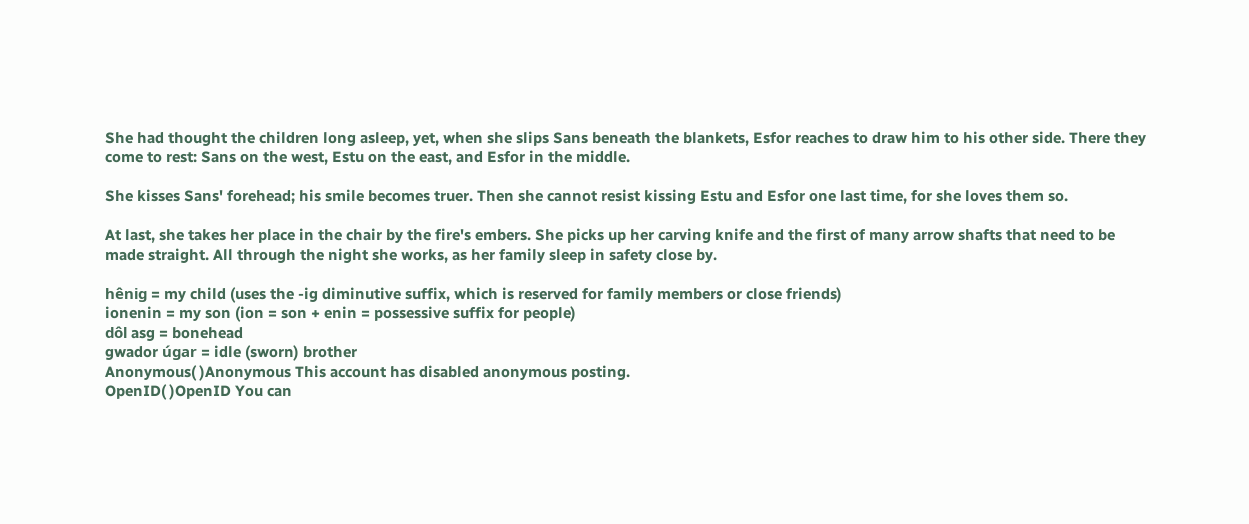She had thought the children long asleep, yet, when she slips Sans beneath the blankets, Esfor reaches to draw him to his other side. There they come to rest: Sans on the west, Estu on the east, and Esfor in the middle.

She kisses Sans' forehead; his smile becomes truer. Then she cannot resist kissing Estu and Esfor one last time, for she loves them so.

At last, she takes her place in the chair by the fire's embers. She picks up her carving knife and the first of many arrow shafts that need to be made straight. All through the night she works, as her family sleep in safety close by.

hênig = my child (uses the -ig diminutive suffix, which is reserved for family members or close friends)
ionenin = my son (ion = son + enin = possessive suffix for people)
dôl asg = bonehead
gwador úgar = idle (sworn) brother
Anonymous( )Anonymous This account has disabled anonymous posting.
OpenID( )OpenID You can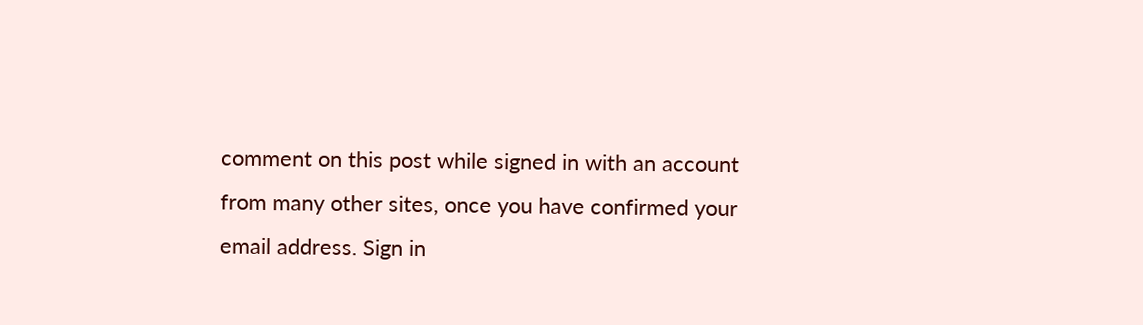comment on this post while signed in with an account from many other sites, once you have confirmed your email address. Sign in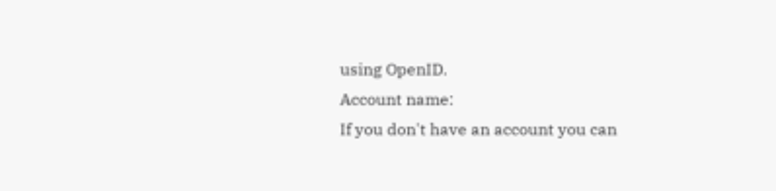using OpenID.
Account name:
If you don't have an account you can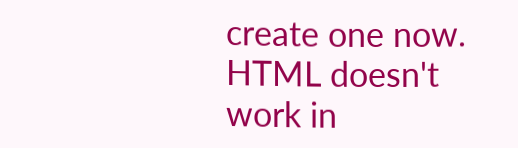create one now.
HTML doesn't work in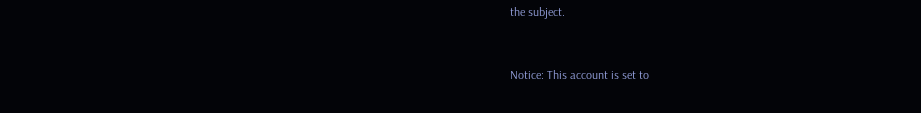the subject.


Notice: This account is set to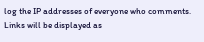log the IP addresses of everyone who comments.
Links will be displayed as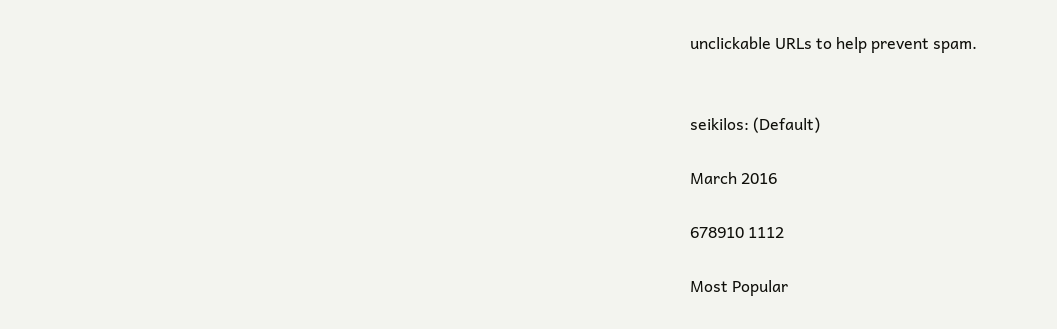unclickable URLs to help prevent spam.


seikilos: (Default)

March 2016

678910 1112

Most Popular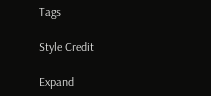Tags

Style Credit

Expand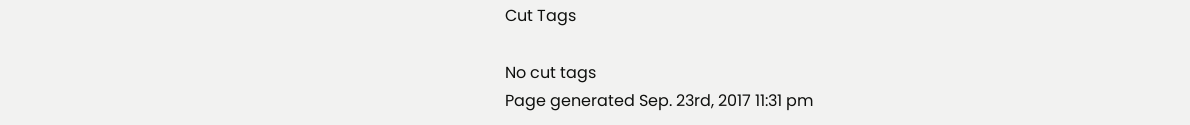Cut Tags

No cut tags
Page generated Sep. 23rd, 2017 11:31 pm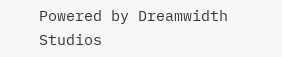Powered by Dreamwidth Studios